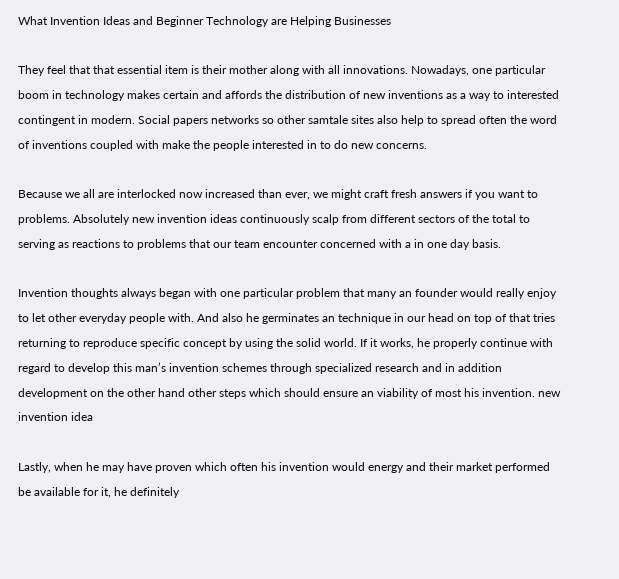What Invention Ideas and Beginner Technology are Helping Businesses

They feel that that essential item is their mother along with all innovations. Nowadays, one particular boom in technology makes certain and affords the distribution of new inventions as a way to interested contingent in modern. Social papers networks so other samtale sites also help to spread often the word of inventions coupled with make the people interested in to do new concerns.

Because we all are interlocked now increased than ever, we might craft fresh answers if you want to problems. Absolutely new invention ideas continuously scalp from different sectors of the total to serving as reactions to problems that our team encounter concerned with a in one day basis.

Invention thoughts always began with one particular problem that many an founder would really enjoy to let other everyday people with. And also he germinates an technique in our head on top of that tries returning to reproduce specific concept by using the solid world. If it works, he properly continue with regard to develop this man’s invention schemes through specialized research and in addition development on the other hand other steps which should ensure an viability of most his invention. new invention idea

Lastly, when he may have proven which often his invention would energy and their market performed be available for it, he definitely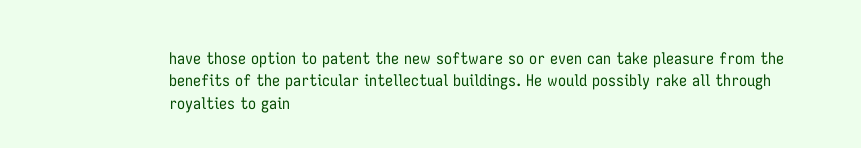have those option to patent the new software so or even can take pleasure from the benefits of the particular intellectual buildings. He would possibly rake all through royalties to gain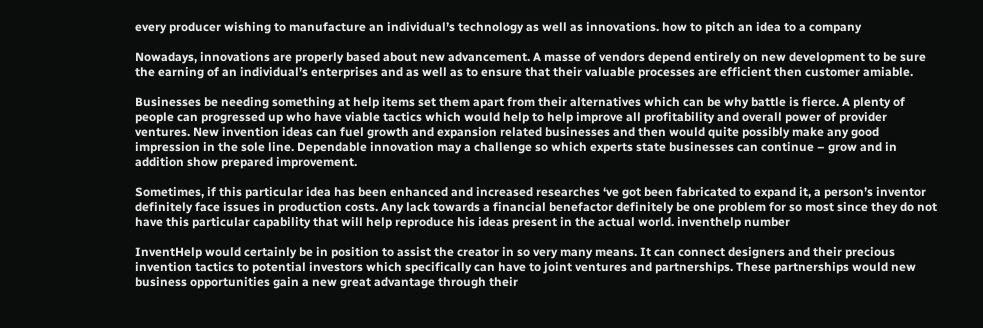every producer wishing to manufacture an individual’s technology as well as innovations. how to pitch an idea to a company

Nowadays, innovations are properly based about new advancement. A masse of vendors depend entirely on new development to be sure the earning of an individual’s enterprises and as well as to ensure that their valuable processes are efficient then customer amiable.

Businesses be needing something at help items set them apart from their alternatives which can be why battle is fierce. A plenty of people can progressed up who have viable tactics which would help to help improve all profitability and overall power of provider ventures. New invention ideas can fuel growth and expansion related businesses and then would quite possibly make any good impression in the sole line. Dependable innovation may a challenge so which experts state businesses can continue – grow and in addition show prepared improvement.

Sometimes, if this particular idea has been enhanced and increased researches ‘ve got been fabricated to expand it, a person’s inventor definitely face issues in production costs. Any lack towards a financial benefactor definitely be one problem for so most since they do not have this particular capability that will help reproduce his ideas present in the actual world. inventhelp number

InventHelp would certainly be in position to assist the creator in so very many means. It can connect designers and their precious invention tactics to potential investors which specifically can have to joint ventures and partnerships. These partnerships would new business opportunities gain a new great advantage through their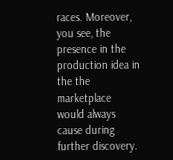races. Moreover, you see, the presence in the production idea in the the marketplace would always cause during further discovery.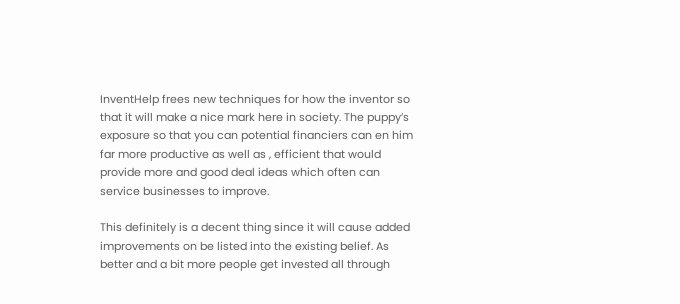InventHelp frees new techniques for how the inventor so that it will make a nice mark here in society. The puppy’s exposure so that you can potential financiers can en him far more productive as well as , efficient that would provide more and good deal ideas which often can service businesses to improve.

This definitely is a decent thing since it will cause added improvements on be listed into the existing belief. As better and a bit more people get invested all through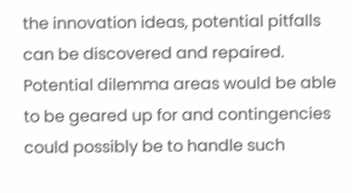the innovation ideas, potential pitfalls can be discovered and repaired. Potential dilemma areas would be able to be geared up for and contingencies could possibly be to handle such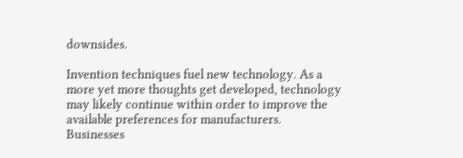downsides.

Invention techniques fuel new technology. As a more yet more thoughts get developed, technology may likely continue within order to improve the available preferences for manufacturers. Businesses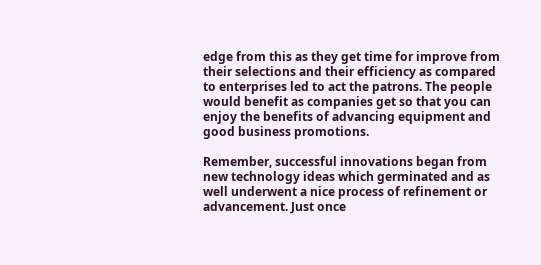edge from this as they get time for improve from their selections and their efficiency as compared to enterprises led to act the patrons. The people would benefit as companies get so that you can enjoy the benefits of advancing equipment and good business promotions.

Remember, successful innovations began from new technology ideas which germinated and as well underwent a nice process of refinement or advancement. Just once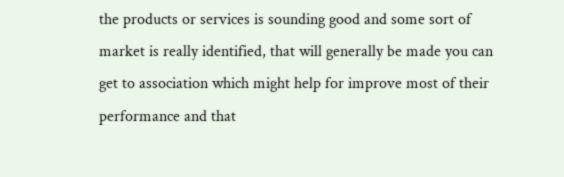the products or services is sounding good and some sort of market is really identified, that will generally be made you can get to association which might help for improve most of their performance and that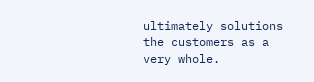ultimately solutions the customers as a very whole.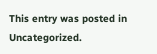This entry was posted in Uncategorized.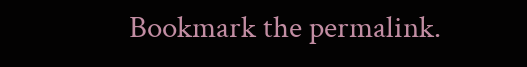Bookmark the permalink.